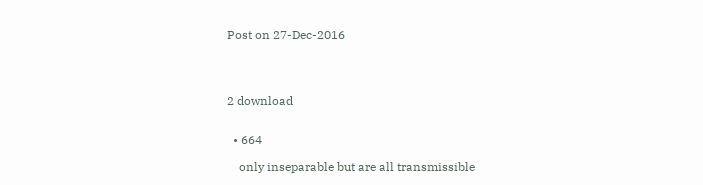Post on 27-Dec-2016




2 download


  • 664

    only inseparable but are all transmissible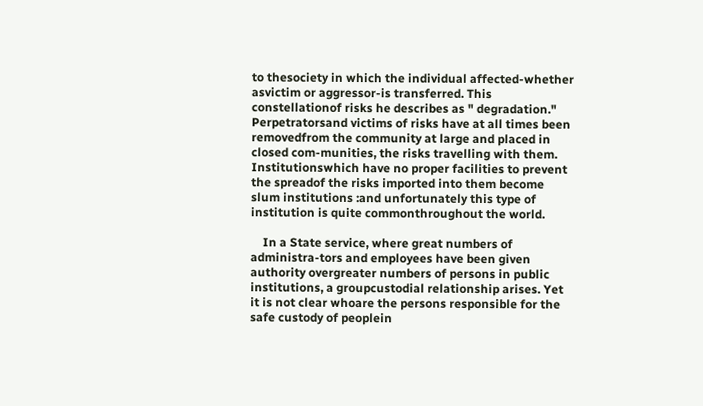to thesociety in which the individual affected-whether asvictim or aggressor-is transferred. This constellationof risks he describes as " degradation." Perpetratorsand victims of risks have at all times been removedfrom the community at large and placed in closed com-munities, the risks travelling with them. Institutionswhich have no proper facilities to prevent the spreadof the risks imported into them become slum institutions :and unfortunately this type of institution is quite commonthroughout the world.

    In a State service, where great numbers of administra-tors and employees have been given authority overgreater numbers of persons in public institutions, a groupcustodial relationship arises. Yet it is not clear whoare the persons responsible for the safe custody of peoplein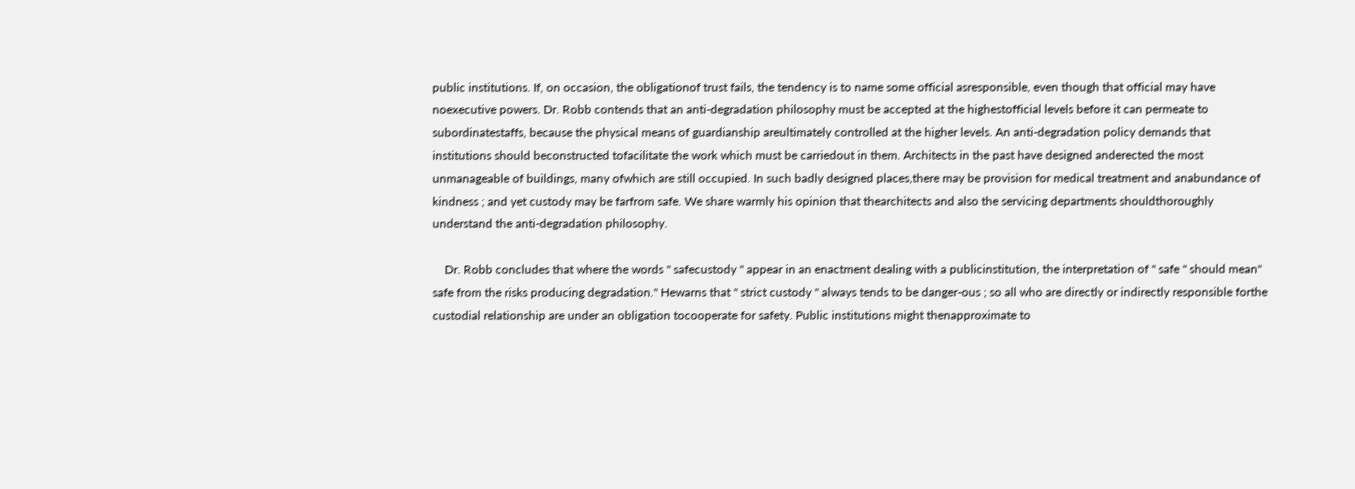public institutions. If, on occasion, the obligationof trust fails, the tendency is to name some official asresponsible, even though that official may have noexecutive powers. Dr. Robb contends that an anti-degradation philosophy must be accepted at the highestofficial levels before it can permeate to subordinatestaffs, because the physical means of guardianship areultimately controlled at the higher levels. An anti-degradation policy demands that institutions should beconstructed tofacilitate the work which must be carriedout in them. Architects in the past have designed anderected the most unmanageable of buildings, many ofwhich are still occupied. In such badly designed places,there may be provision for medical treatment and anabundance of kindness ; and yet custody may be farfrom safe. We share warmly his opinion that thearchitects and also the servicing departments shouldthoroughly understand the anti-degradation philosophy.

    Dr. Robb concludes that where the words " safecustody " appear in an enactment dealing with a publicinstitution, the interpretation of " safe " should mean" safe from the risks producing degradation." Hewarns that " strict custody " always tends to be danger-ous ; so all who are directly or indirectly responsible forthe custodial relationship are under an obligation tocooperate for safety. Public institutions might thenapproximate to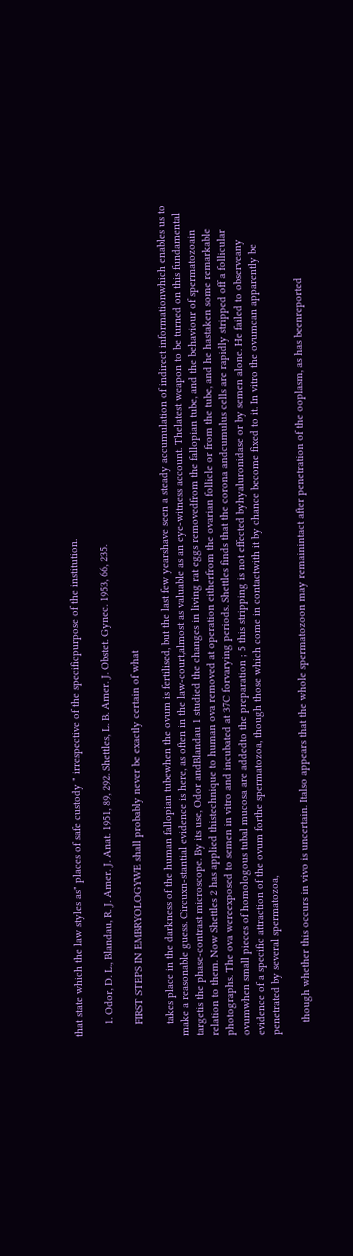that state which the law styles as" places of safe custody " irrespective of the specificpurpose of the institution.

    1. Odor, D. L., Blandau, R. J. Amer. J. Anat. 1951, 89, 292. Shettles, L. B. Amer. J. Obstet. Gynec. 1953, 66, 235.

    FIRST STEPS IN EMBRYOLOGYWE shall probably never be exactly certain of what

    takes place in the darkness of the human fallopian tubewhen the ovum is fertilised, but the last few yearshave seen a steady accumulation of indirect informationwhich enables us to make a reasonable guess. Circuxn-stantial evidence is here, as often in the law-court,almost as valuable as an eye-witness account. Thelatest weapon to be turned on this fundamental targetis the phase-contrast microscope. By its use, Odor andBlandau 1 studied the changes in living rat eggs removedfrom the fallopian tube, and the behaviour of spermatozoain relation to them. Now Shettles 2 has applied thistechnique to human ova removed at operation eitherfrom the ovarian follicle or from the tube, and he hastaken some remarkable photographs. The ova wereexposed to semen in vitro and incubated at 37C forvarying periods. Shettles finds that the corona andcumulus cells are rapidly stripped off a follicular ovumwhen small pieces of homologous tubal mucosa are addedto the preparation ; 5 this stripping is not effected byhyaluronidase or by semen alone. He failed to observeany evidence of a specific attraction of the ovum forthe spermatozoa, though those which come in contactwith it by chance become fixed to it. In vitro the ovumcan apparently be penetrated by several spermatozoa,

    though whether this occurs in vivo is uncertain. Italso appears that the whole spermatozoon may remainintact after penetration of the ooplasm, as has beenreported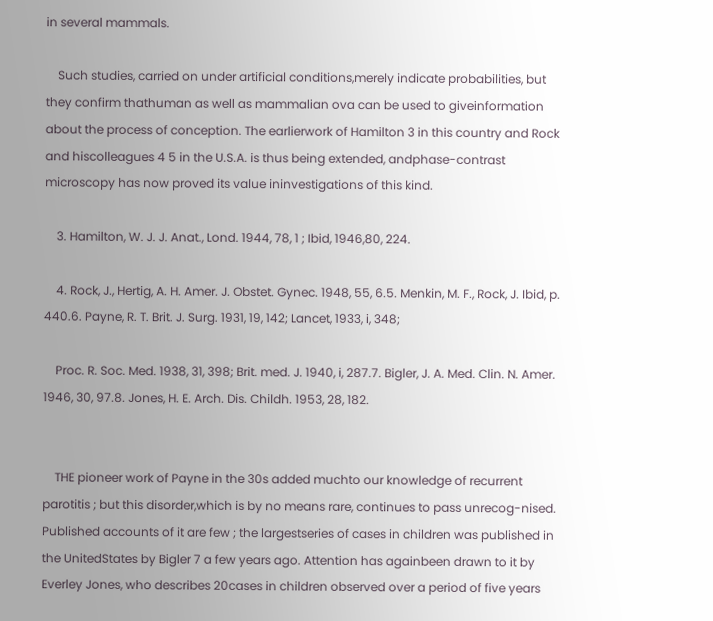in several mammals.

    Such studies, carried on under artificial conditions,merely indicate probabilities, but they confirm thathuman as well as mammalian ova can be used to giveinformation about the process of conception. The earlierwork of Hamilton 3 in this country and Rock and hiscolleagues 4 5 in the U.S.A. is thus being extended, andphase-contrast microscopy has now proved its value ininvestigations of this kind.

    3. Hamilton, W. J. J. Anat., Lond. 1944, 78, 1 ; Ibid, 1946,80, 224.

    4. Rock, J., Hertig, A. H. Amer. J. Obstet. Gynec. 1948, 55, 6.5. Menkin, M. F., Rock, J. Ibid, p. 440.6. Payne, R. T. Brit. J. Surg. 1931, 19, 142; Lancet, 1933, i, 348;

    Proc. R. Soc. Med. 1938, 31, 398; Brit. med. J. 1940, i, 287.7. Bigler, J. A. Med. Clin. N. Amer. 1946, 30, 97.8. Jones, H. E. Arch. Dis. Childh. 1953, 28, 182.


    THE pioneer work of Payne in the 30s added muchto our knowledge of recurrent parotitis ; but this disorder,which is by no means rare, continues to pass unrecog-nised. Published accounts of it are few ; the largestseries of cases in children was published in the UnitedStates by Bigler 7 a few years ago. Attention has againbeen drawn to it by Everley Jones, who describes 20cases in children observed over a period of five years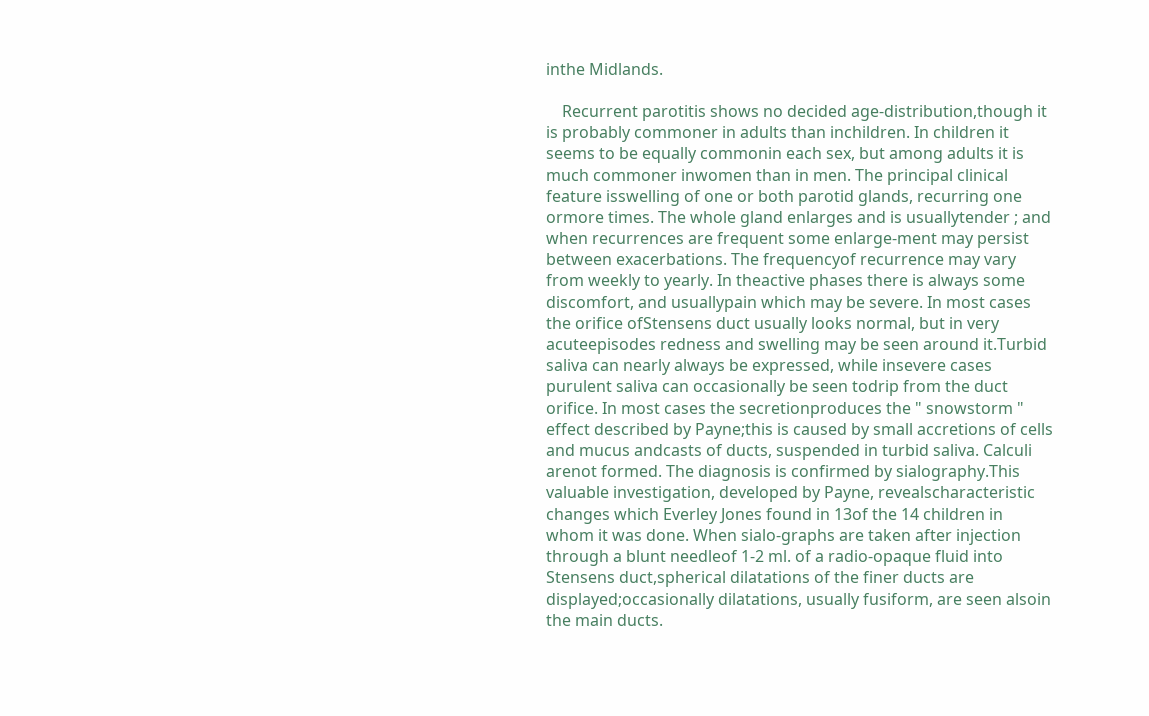inthe Midlands.

    Recurrent parotitis shows no decided age-distribution,though it is probably commoner in adults than inchildren. In children it seems to be equally commonin each sex, but among adults it is much commoner inwomen than in men. The principal clinical feature isswelling of one or both parotid glands, recurring one ormore times. The whole gland enlarges and is usuallytender ; and when recurrences are frequent some enlarge-ment may persist between exacerbations. The frequencyof recurrence may vary from weekly to yearly. In theactive phases there is always some discomfort, and usuallypain which may be severe. In most cases the orifice ofStensens duct usually looks normal, but in very acuteepisodes redness and swelling may be seen around it.Turbid saliva can nearly always be expressed, while insevere cases purulent saliva can occasionally be seen todrip from the duct orifice. In most cases the secretionproduces the " snowstorm " effect described by Payne;this is caused by small accretions of cells and mucus andcasts of ducts, suspended in turbid saliva. Calculi arenot formed. The diagnosis is confirmed by sialography.This valuable investigation, developed by Payne, revealscharacteristic changes which Everley Jones found in 13of the 14 children in whom it was done. When sialo-graphs are taken after injection through a blunt needleof 1-2 ml. of a radio-opaque fluid into Stensens duct,spherical dilatations of the finer ducts are displayed;occasionally dilatations, usually fusiform, are seen alsoin the main ducts.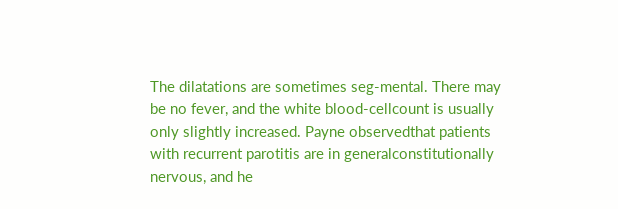The dilatations are sometimes seg-mental. There may be no fever, and the white blood-cellcount is usually only slightly increased. Payne observedthat patients with recurrent parotitis are in generalconstitutionally nervous, and he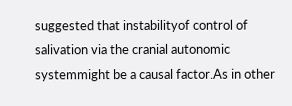suggested that instabilityof control of salivation via the cranial autonomic systemmight be a causal factor.As in other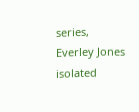series, Everley Jones isolated